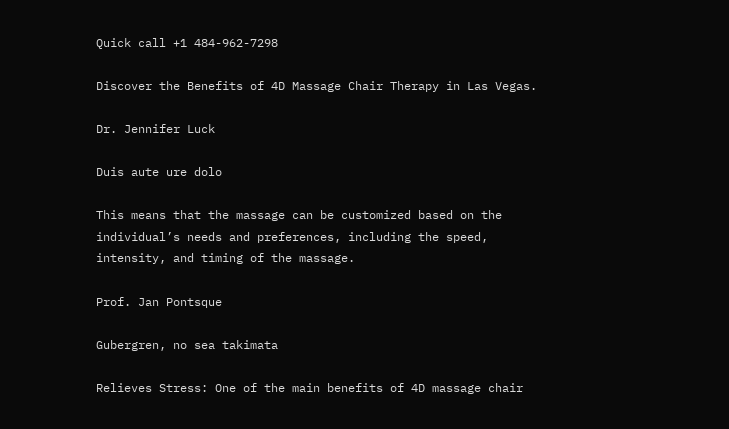Quick call +1 484-962-7298

Discover the Benefits of 4D Massage Chair Therapy in Las Vegas.

Dr. Jennifer Luck

Duis aute ure dolo

This means that the massage can be customized based on the individual’s needs and preferences, including the speed, intensity, and timing of the massage.

Prof. Jan Pontsque

Gubergren, no sea takimata

Relieves Stress: One of the main benefits of 4D massage chair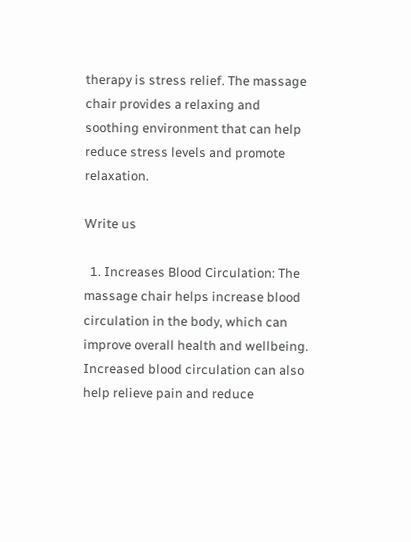therapy is stress relief. The massage chair provides a relaxing and soothing environment that can help reduce stress levels and promote relaxation.

Write us

  1. Increases Blood Circulation: The massage chair helps increase blood circulation in the body, which can improve overall health and wellbeing. Increased blood circulation can also help relieve pain and reduce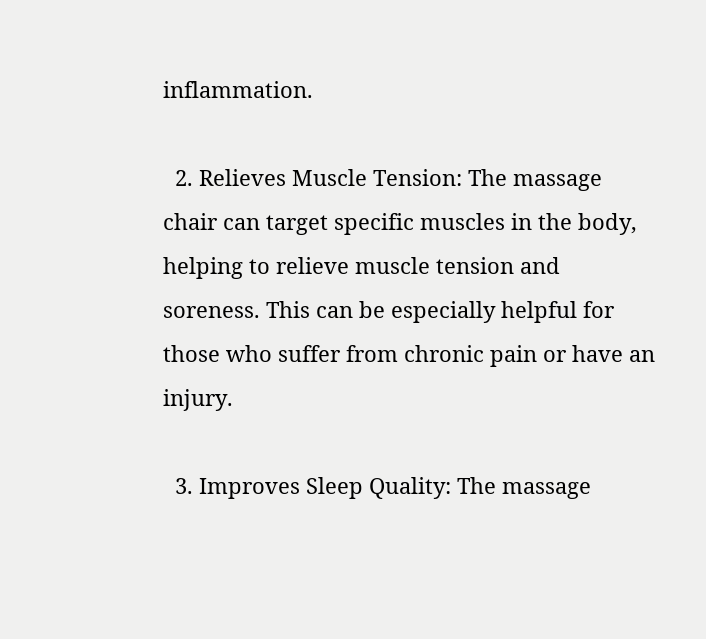inflammation.

  2. Relieves Muscle Tension: The massage chair can target specific muscles in the body, helping to relieve muscle tension and soreness. This can be especially helpful for those who suffer from chronic pain or have an injury.

  3. Improves Sleep Quality: The massage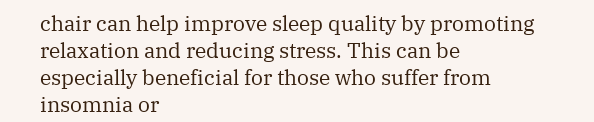chair can help improve sleep quality by promoting relaxation and reducing stress. This can be especially beneficial for those who suffer from insomnia or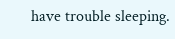have trouble sleeping.